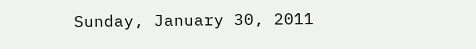Sunday, January 30, 2011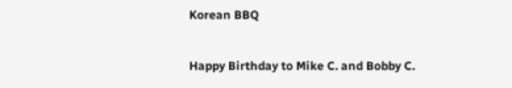Korean BBQ

Happy Birthday to Mike C. and Bobby C.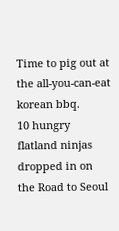Time to pig out at the all-you-can-eat korean bbq.
10 hungry flatland ninjas dropped in on the Road to Seoul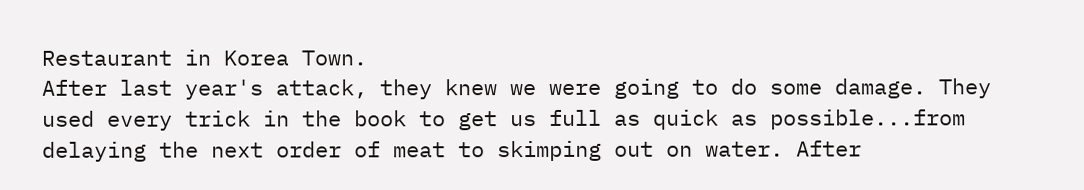Restaurant in Korea Town.
After last year's attack, they knew we were going to do some damage. They used every trick in the book to get us full as quick as possible...from delaying the next order of meat to skimping out on water. After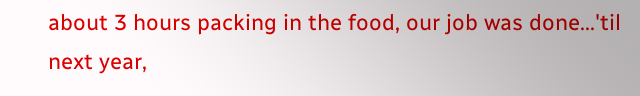about 3 hours packing in the food, our job was done...'til next year,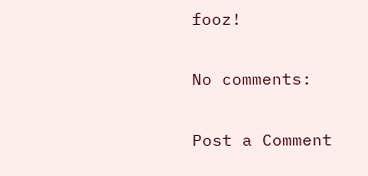fooz!

No comments:

Post a Comment